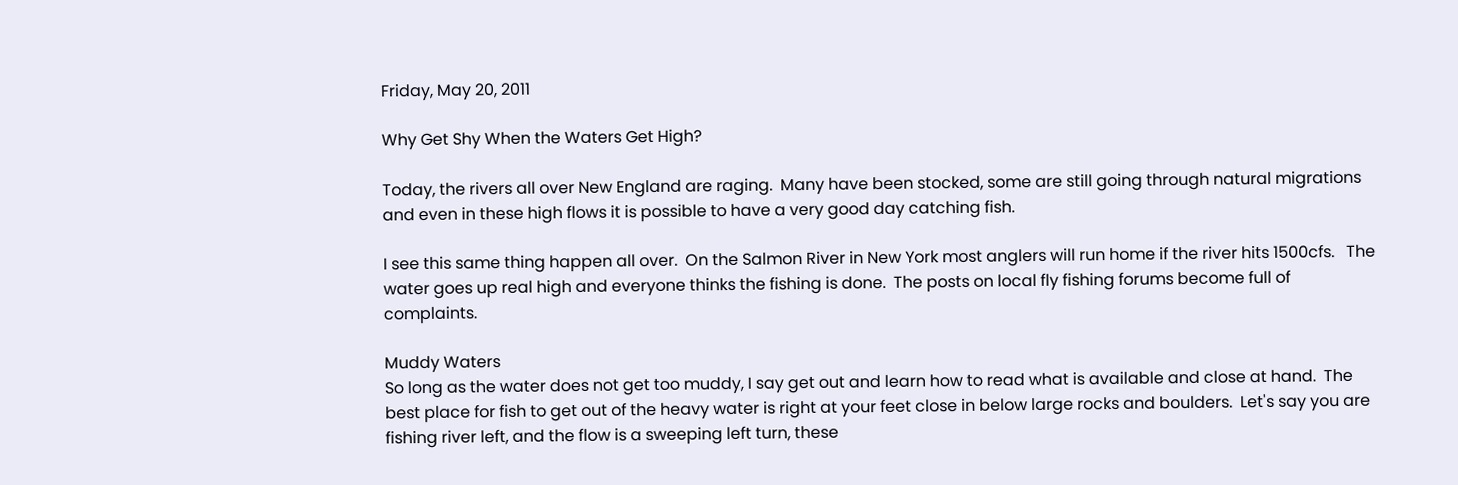Friday, May 20, 2011

Why Get Shy When the Waters Get High?

Today, the rivers all over New England are raging.  Many have been stocked, some are still going through natural migrations and even in these high flows it is possible to have a very good day catching fish.

I see this same thing happen all over.  On the Salmon River in New York most anglers will run home if the river hits 1500cfs.   The water goes up real high and everyone thinks the fishing is done.  The posts on local fly fishing forums become full of complaints.

Muddy Waters
So long as the water does not get too muddy, I say get out and learn how to read what is available and close at hand.  The best place for fish to get out of the heavy water is right at your feet close in below large rocks and boulders.  Let's say you are fishing river left, and the flow is a sweeping left turn, these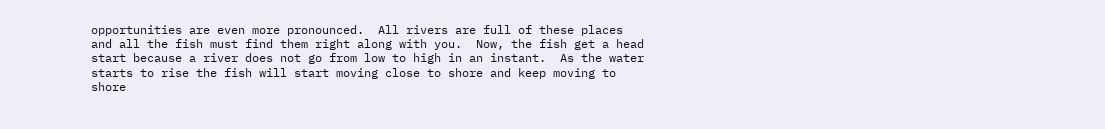opportunities are even more pronounced.  All rivers are full of these places and all the fish must find them right along with you.  Now, the fish get a head start because a river does not go from low to high in an instant.  As the water starts to rise the fish will start moving close to shore and keep moving to shore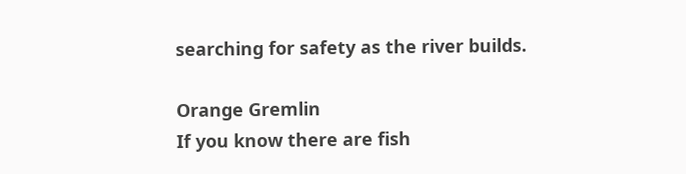searching for safety as the river builds.

Orange Gremlin
If you know there are fish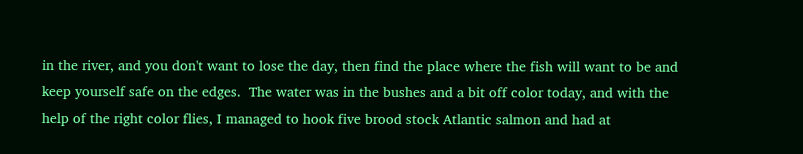in the river, and you don't want to lose the day, then find the place where the fish will want to be and keep yourself safe on the edges.  The water was in the bushes and a bit off color today, and with the help of the right color flies, I managed to hook five brood stock Atlantic salmon and had at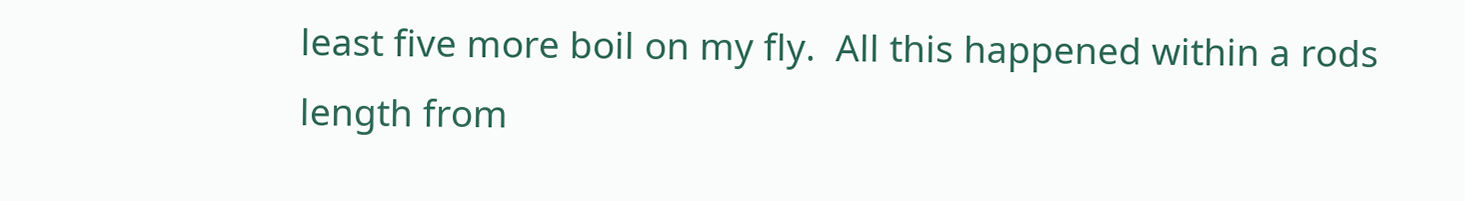least five more boil on my fly.  All this happened within a rods length from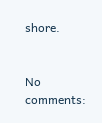shore.


No comments: